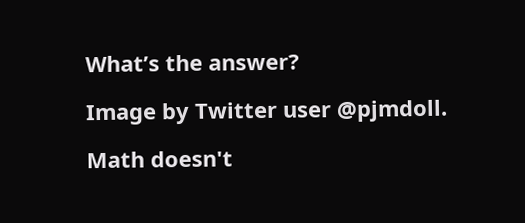What’s the answer?

Image by Twitter user @pjmdoll.

Math doesn't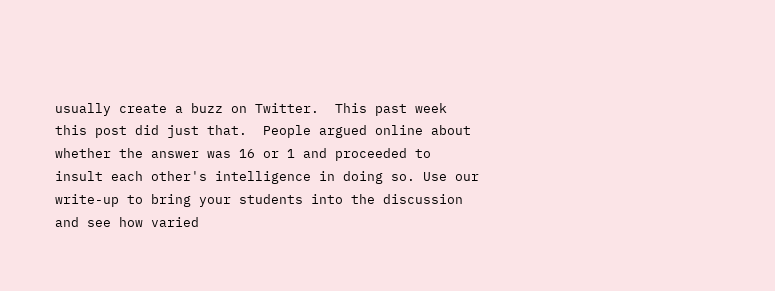usually create a buzz on Twitter.  This past week this post did just that.  People argued online about whether the answer was 16 or 1 and proceeded to insult each other's intelligence in doing so. Use our write-up to bring your students into the discussion and see how varied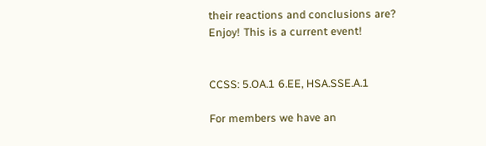their reactions and conclusions are?  Enjoy! This is a current event!


CCSS: 5.OA.1 6.EE, HSA.SSE.A.1

For members we have an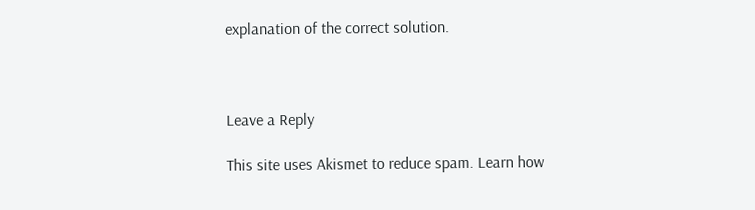explanation of the correct solution.



Leave a Reply

This site uses Akismet to reduce spam. Learn how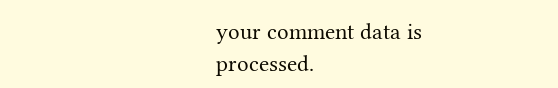your comment data is processed.